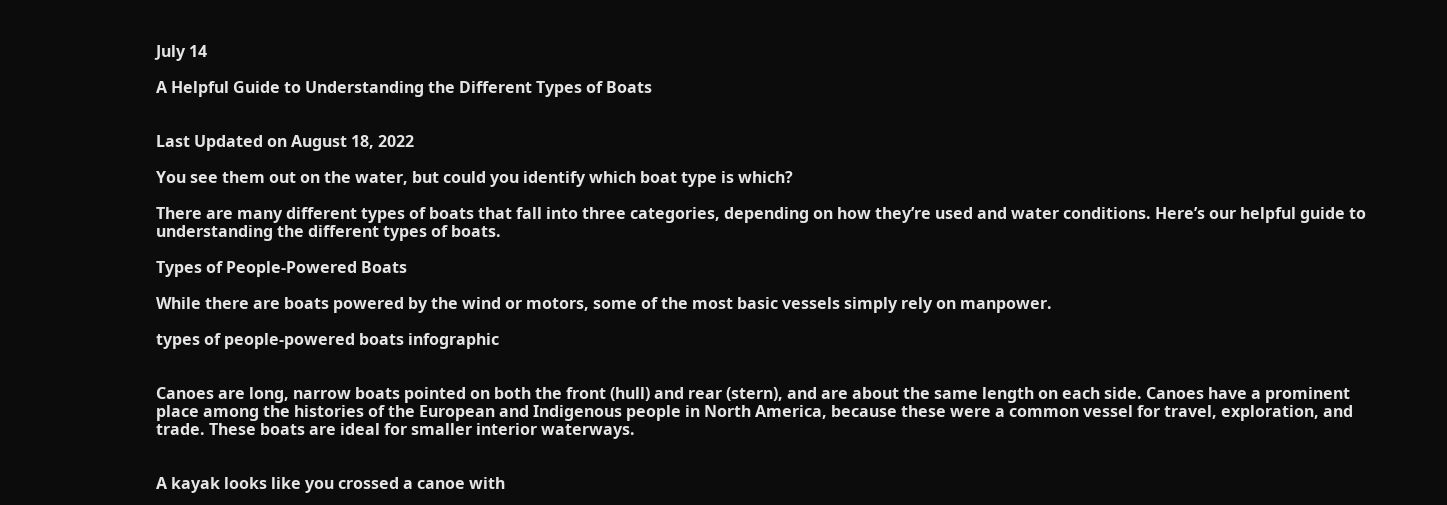July 14

A Helpful Guide to Understanding the Different Types of Boats


Last Updated on August 18, 2022

You see them out on the water, but could you identify which boat type is which?

There are many different types of boats that fall into three categories, depending on how they’re used and water conditions. Here’s our helpful guide to understanding the different types of boats.

Types of People-Powered Boats

While there are boats powered by the wind or motors, some of the most basic vessels simply rely on manpower.

types of people-powered boats infographic


Canoes are long, narrow boats pointed on both the front (hull) and rear (stern), and are about the same length on each side. Canoes have a prominent place among the histories of the European and Indigenous people in North America, because these were a common vessel for travel, exploration, and trade. These boats are ideal for smaller interior waterways.


A kayak looks like you crossed a canoe with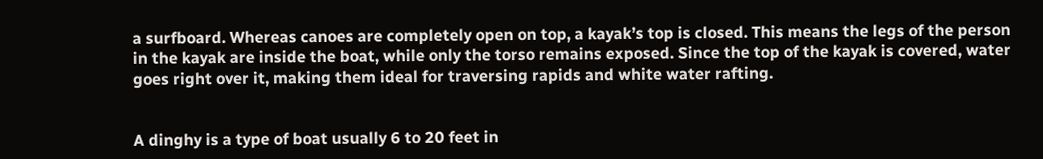a surfboard. Whereas canoes are completely open on top, a kayak’s top is closed. This means the legs of the person in the kayak are inside the boat, while only the torso remains exposed. Since the top of the kayak is covered, water goes right over it, making them ideal for traversing rapids and white water rafting.


A dinghy is a type of boat usually 6 to 20 feet in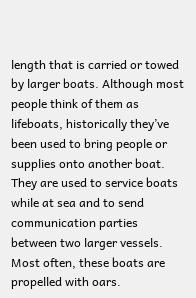length that is carried or towed by larger boats. Although most people think of them as lifeboats, historically they’ve been used to bring people or supplies onto another boat. They are used to service boats while at sea and to send communication parties between two larger vessels. Most often, these boats are propelled with oars.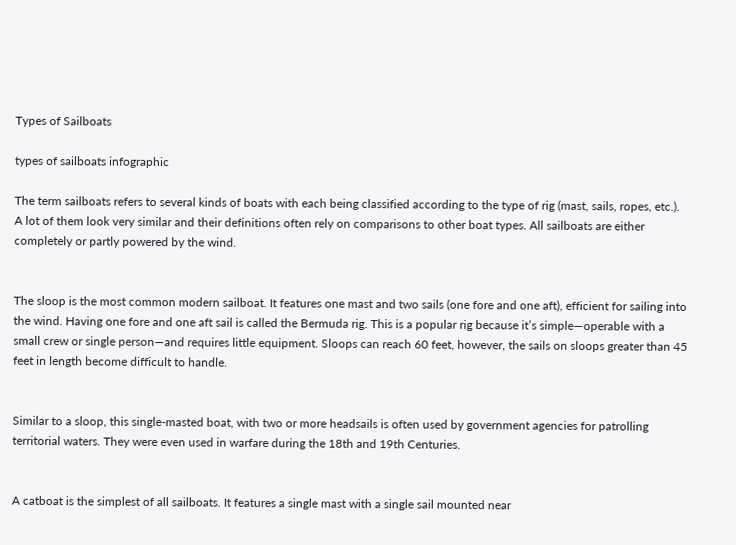Types of Sailboats

types of sailboats infographic

The term sailboats refers to several kinds of boats with each being classified according to the type of rig (mast, sails, ropes, etc.). A lot of them look very similar and their definitions often rely on comparisons to other boat types. All sailboats are either completely or partly powered by the wind.


The sloop is the most common modern sailboat. It features one mast and two sails (one fore and one aft), efficient for sailing into the wind. Having one fore and one aft sail is called the Bermuda rig. This is a popular rig because it’s simple—operable with a small crew or single person—and requires little equipment. Sloops can reach 60 feet, however, the sails on sloops greater than 45 feet in length become difficult to handle.


Similar to a sloop, this single-masted boat, with two or more headsails is often used by government agencies for patrolling territorial waters. They were even used in warfare during the 18th and 19th Centuries.


A catboat is the simplest of all sailboats. It features a single mast with a single sail mounted near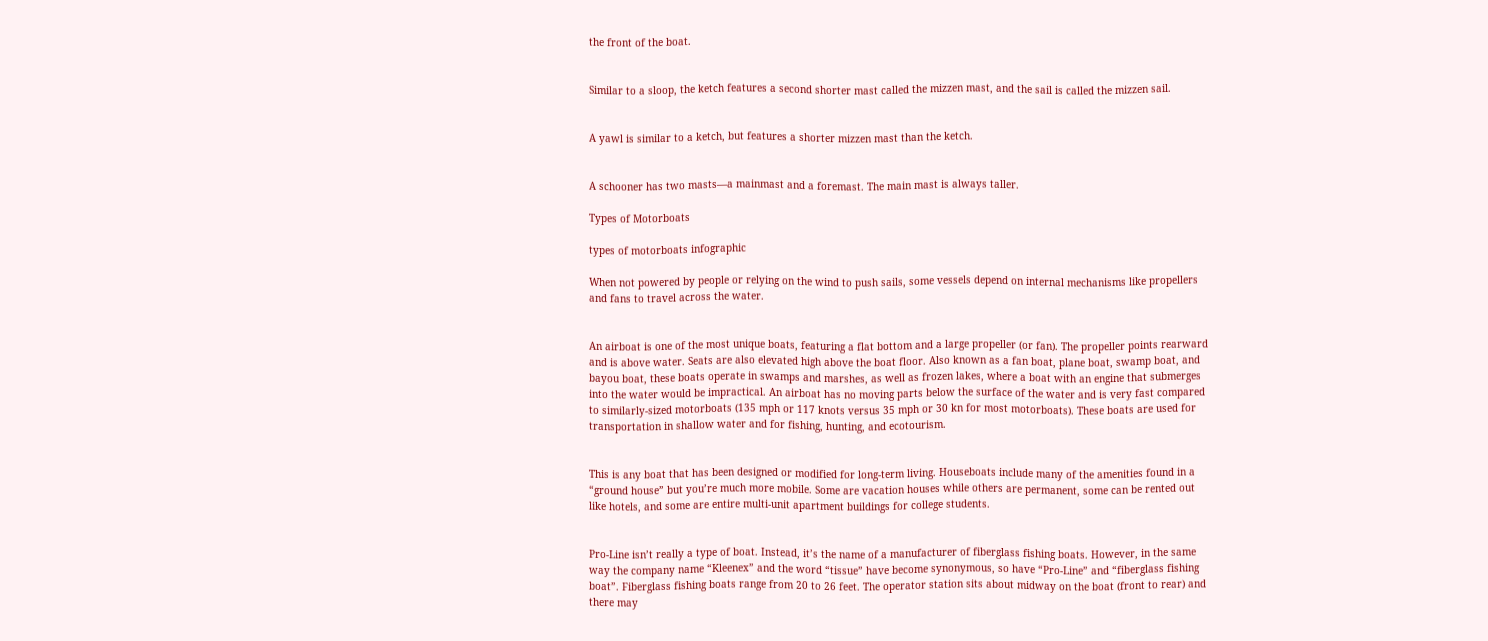the front of the boat.


Similar to a sloop, the ketch features a second shorter mast called the mizzen mast, and the sail is called the mizzen sail.


A yawl is similar to a ketch, but features a shorter mizzen mast than the ketch.


A schooner has two masts—a mainmast and a foremast. The main mast is always taller.

Types of Motorboats

types of motorboats infographic

When not powered by people or relying on the wind to push sails, some vessels depend on internal mechanisms like propellers and fans to travel across the water.


An airboat is one of the most unique boats, featuring a flat bottom and a large propeller (or fan). The propeller points rearward and is above water. Seats are also elevated high above the boat floor. Also known as a fan boat, plane boat, swamp boat, and bayou boat, these boats operate in swamps and marshes, as well as frozen lakes, where a boat with an engine that submerges into the water would be impractical. An airboat has no moving parts below the surface of the water and is very fast compared to similarly-sized motorboats (135 mph or 117 knots versus 35 mph or 30 kn for most motorboats). These boats are used for transportation in shallow water and for fishing, hunting, and ecotourism.


This is any boat that has been designed or modified for long-term living. Houseboats include many of the amenities found in a “ground house” but you’re much more mobile. Some are vacation houses while others are permanent, some can be rented out like hotels, and some are entire multi-unit apartment buildings for college students.


Pro-Line isn’t really a type of boat. Instead, it’s the name of a manufacturer of fiberglass fishing boats. However, in the same way the company name “Kleenex” and the word “tissue” have become synonymous, so have “Pro-Line” and “fiberglass fishing boat”. Fiberglass fishing boats range from 20 to 26 feet. The operator station sits about midway on the boat (front to rear) and there may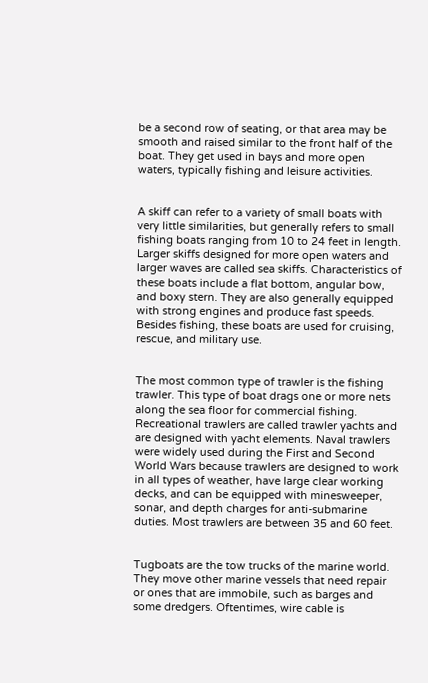be a second row of seating, or that area may be smooth and raised similar to the front half of the boat. They get used in bays and more open waters, typically fishing and leisure activities.


A skiff can refer to a variety of small boats with very little similarities, but generally refers to small fishing boats ranging from 10 to 24 feet in length. Larger skiffs designed for more open waters and larger waves are called sea skiffs. Characteristics of these boats include a flat bottom, angular bow, and boxy stern. They are also generally equipped with strong engines and produce fast speeds. Besides fishing, these boats are used for cruising, rescue, and military use.


The most common type of trawler is the fishing trawler. This type of boat drags one or more nets along the sea floor for commercial fishing. Recreational trawlers are called trawler yachts and are designed with yacht elements. Naval trawlers were widely used during the First and Second World Wars because trawlers are designed to work in all types of weather, have large clear working decks, and can be equipped with minesweeper, sonar, and depth charges for anti-submarine duties. Most trawlers are between 35 and 60 feet.


Tugboats are the tow trucks of the marine world. They move other marine vessels that need repair or ones that are immobile, such as barges and some dredgers. Oftentimes, wire cable is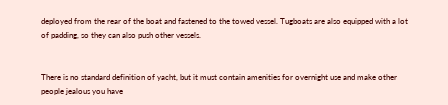deployed from the rear of the boat and fastened to the towed vessel. Tugboats are also equipped with a lot of padding, so they can also push other vessels.


There is no standard definition of yacht, but it must contain amenities for overnight use and make other people jealous you have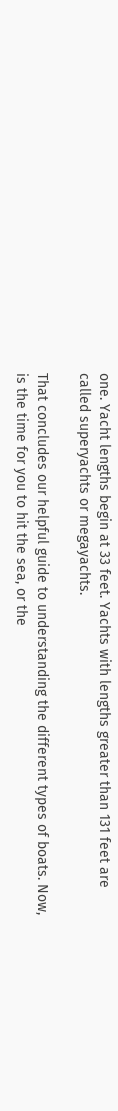one. Yacht lengths begin at 33 feet. Yachts with lengths greater than 131 feet are called superyachts or megayachts.

That concludes our helpful guide to understanding the different types of boats. Now, is the time for you to hit the sea, or the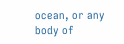ocean, or any body of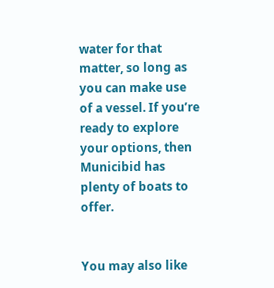water for that matter, so long as you can make use of a vessel. If you’re ready to explore your options, then Municibid has plenty of boats to offer.


You may also like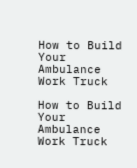How to Build Your Ambulance Work Truck

How to Build Your Ambulance Work Truck